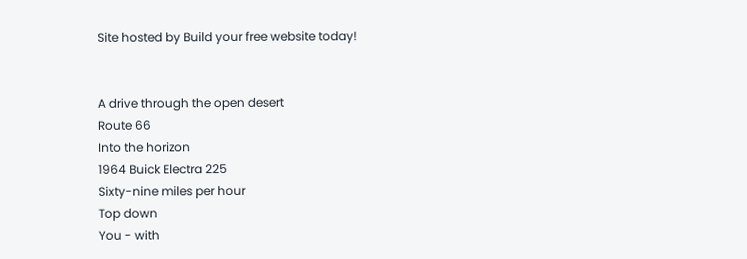Site hosted by Build your free website today!


A drive through the open desert
Route 66
Into the horizon
1964 Buick Electra 225
Sixty-nine miles per hour
Top down
You - with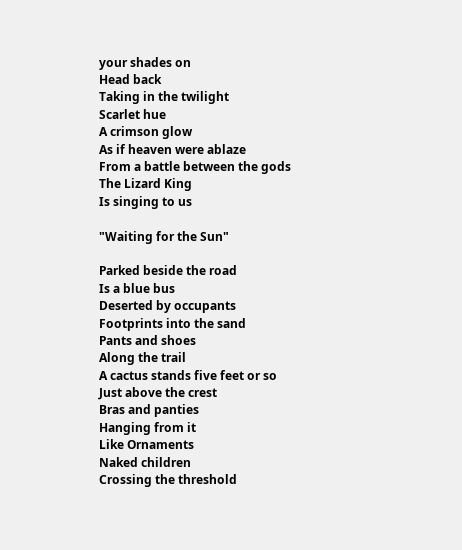your shades on
Head back
Taking in the twilight
Scarlet hue
A crimson glow
As if heaven were ablaze
From a battle between the gods
The Lizard King
Is singing to us

"Waiting for the Sun"

Parked beside the road
Is a blue bus
Deserted by occupants
Footprints into the sand
Pants and shoes
Along the trail
A cactus stands five feet or so
Just above the crest
Bras and panties
Hanging from it
Like Ornaments
Naked children
Crossing the threshold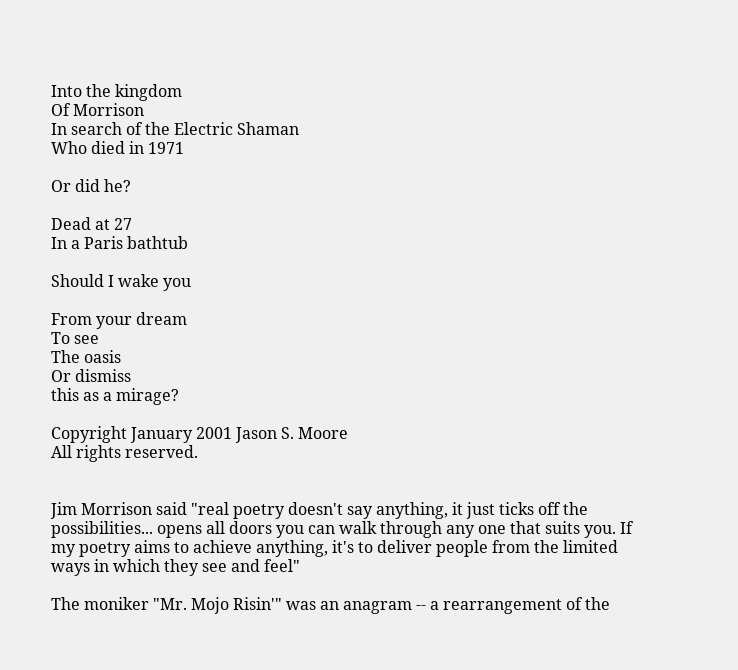Into the kingdom
Of Morrison
In search of the Electric Shaman
Who died in 1971

Or did he?

Dead at 27
In a Paris bathtub

Should I wake you

From your dream
To see
The oasis
Or dismiss
this as a mirage?

Copyright January 2001 Jason S. Moore
All rights reserved.


Jim Morrison said "real poetry doesn't say anything, it just ticks off the possibilities... opens all doors you can walk through any one that suits you. If my poetry aims to achieve anything, it's to deliver people from the limited ways in which they see and feel"

The moniker "Mr. Mojo Risin'" was an anagram -- a rearrangement of the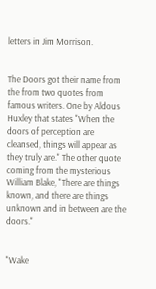letters in Jim Morrison.


The Doors got their name from the from two quotes from famous writers. One by Aldous Huxley that states "When the doors of perception are cleansed, things will appear as they truly are." The other quote coming from the mysterious William Blake, "There are things known, and there are things unknown and in between are the doors."


"Wake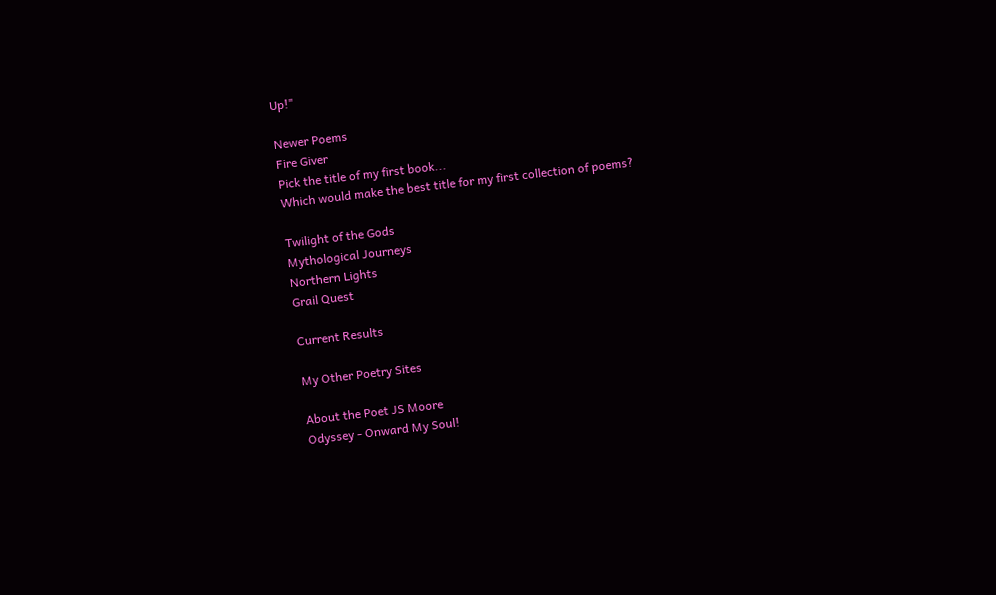Up!"

Newer Poems
Fire Giver
Pick the title of my first book...
Which would make the best title for my first collection of poems?

Twilight of the Gods
Mythological Journeys
Northern Lights
Grail Quest

Current Results

My Other Poetry Sites

About the Poet JS Moore
Odyssey - Onward My Soul!